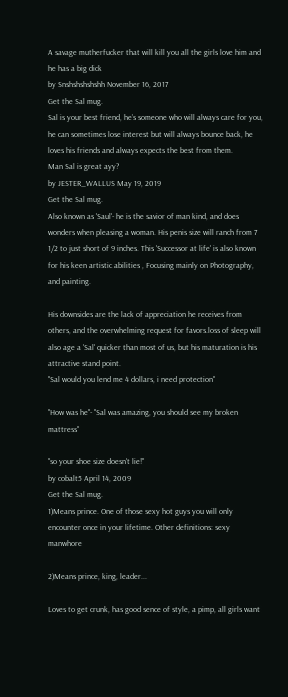A savage mutherfucker that will kill you all the girls love him and he has a big dick
by Snshshshshshh November 16, 2017
Get the Sal mug.
Sal is your best friend, he’s someone who will always care for you, he can sometimes lose interest but will always bounce back, he loves his friends and always expects the best from them.
Man Sal is great ayy?
by JESTER_WALLUS May 19, 2019
Get the Sal mug.
Also known as 'Saul'- he is the savior of man kind, and does wonders when pleasing a woman. His penis size will ranch from 7 1/2 to just short of 9 inches. This 'Successor at life' is also known for his keen artistic abilities , Focusing mainly on Photography, and painting.

His downsides are the lack of appreciation he receives from others, and the overwhelming request for favors.loss of sleep will also age a 'Sal' quicker than most of us, but his maturation is his attractive stand point.
"Sal would you lend me 4 dollars, i need protection"

"How was he"- "Sal was amazing, you should see my broken mattress"

"so your shoe size doesn't lie!"
by cobalt5 April 14, 2009
Get the Sal mug.
1)Means prince. One of those sexy hot guys you will only encounter once in your lifetime. Other definitions: sexy manwhore

2)Means prince, king, leader...

Loves to get crunk, has good sence of style, a pimp, all girls want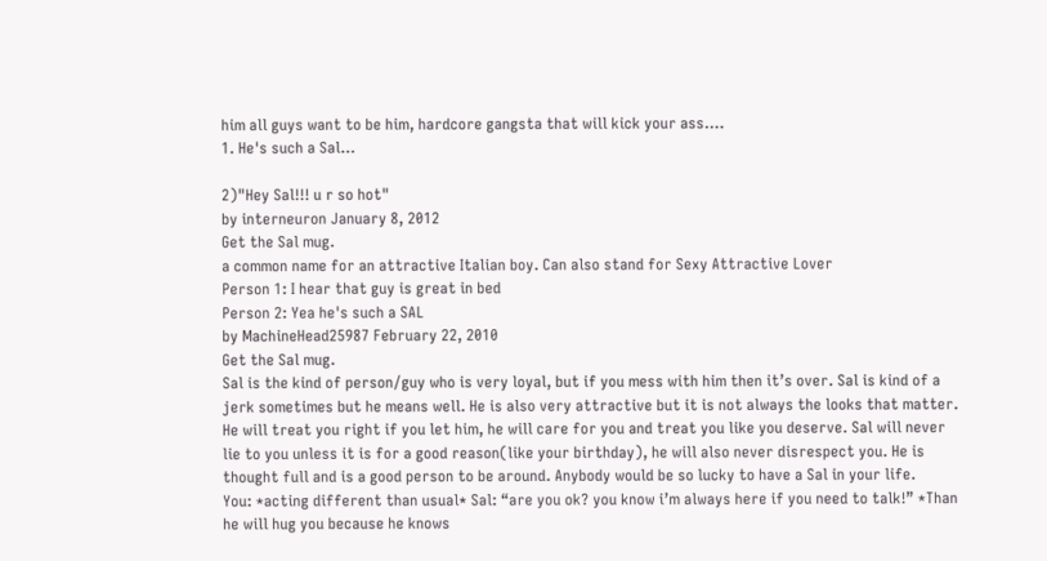him all guys want to be him, hardcore gangsta that will kick your ass....
1. He's such a Sal...

2)"Hey Sal!!! u r so hot"
by interneuron January 8, 2012
Get the Sal mug.
a common name for an attractive Italian boy. Can also stand for Sexy Attractive Lover
Person 1: I hear that guy is great in bed
Person 2: Yea he's such a SAL
by MachineHead25987 February 22, 2010
Get the Sal mug.
Sal is the kind of person/guy who is very loyal, but if you mess with him then it’s over. Sal is kind of a jerk sometimes but he means well. He is also very attractive but it is not always the looks that matter. He will treat you right if you let him, he will care for you and treat you like you deserve. Sal will never lie to you unless it is for a good reason(like your birthday), he will also never disrespect you. He is thought full and is a good person to be around. Anybody would be so lucky to have a Sal in your life.
You: *acting different than usual* Sal: “are you ok? you know i’m always here if you need to talk!” *Than he will hug you because he knows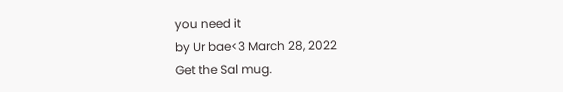you need it
by Ur bae<3 March 28, 2022
Get the Sal mug.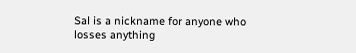Sal is a nickname for anyone who losses anything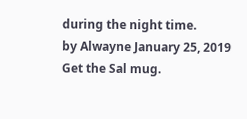during the night time.
by Alwayne January 25, 2019
Get the Sal mug.